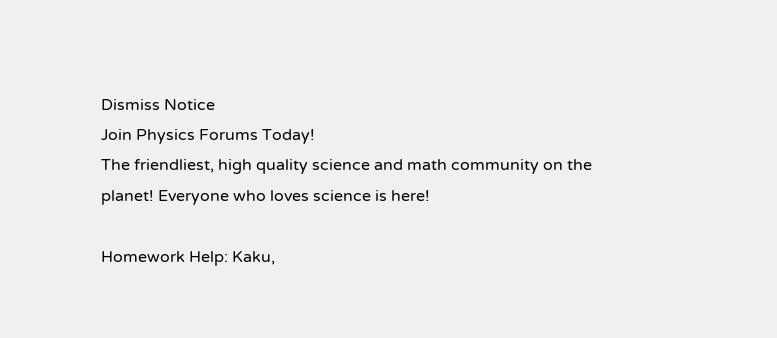Dismiss Notice
Join Physics Forums Today!
The friendliest, high quality science and math community on the planet! Everyone who loves science is here!

Homework Help: Kaku,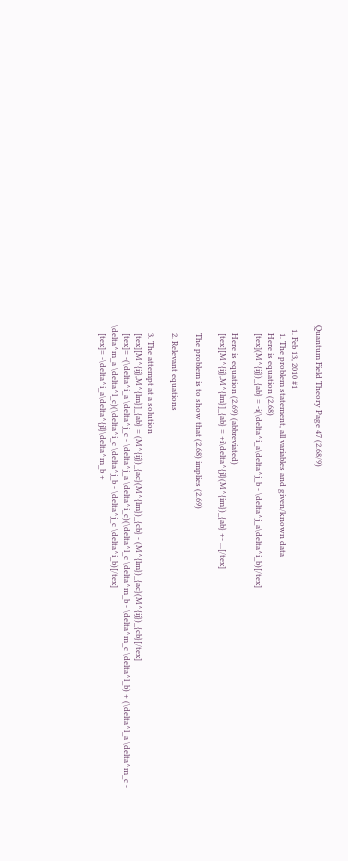Quantum Field Theory Page 47 (2.68/9)

  1. Feb 13, 2010 #1
    1. The problem statement, all variables and given/known data
    Here is equation (2.68)
    [tex](M^{ij})_{ab} = -i(\delta^i_a\delta^j_b - \delta^j_a\delta^i_b)[/tex]

    Here is equation (2.69) (abbreviated)
    [tex][M^{ij},M^{lm}]_{ab} = +i\delta^{jl}(M^{im})_{ab} +- ...[/tex]

    The problem is to show that (2.68) implies (2.69)

    2. Relevant equations

    3. The attempt at a solution
    [tex][M^{ij},M^{lm}]_{ab} = (M^{ij})_{ac}(M^{lm})_{cb} - (M^{lm})_{ac}(M^{ij})_{cb}[/tex]
    [tex]= -(\delta^i_a \delta^j_c - \delta^j_a \delta^i_c)(\delta^l_c \delta^m_b - \delta^m_c \delta^l_b) + (\delta^l_a \delta^m_c - \delta^m_a \delta^l_c)(\delta^i_c \delta^j_b - \delta^j_c \delta^i_b)[/tex]
    [tex]= -\delta^i_a\delta^{jl}\delta^m_b +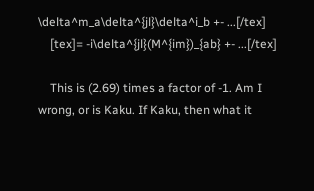\delta^m_a\delta^{jl}\delta^i_b +- ...[/tex]
    [tex]= -i\delta^{jl}(M^{im})_{ab} +- ...[/tex]

    This is (2.69) times a factor of -1. Am I wrong, or is Kaku. If Kaku, then what it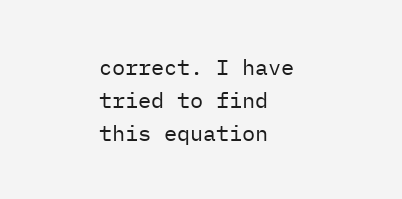correct. I have tried to find this equation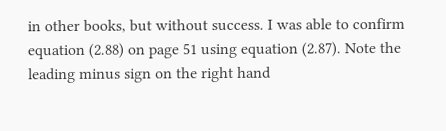in other books, but without success. I was able to confirm equation (2.88) on page 51 using equation (2.87). Note the leading minus sign on the right hand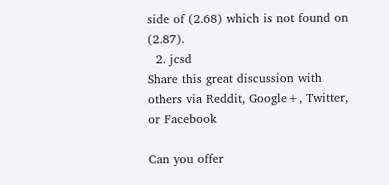side of (2.68) which is not found on (2.87).
  2. jcsd
Share this great discussion with others via Reddit, Google+, Twitter, or Facebook

Can you offer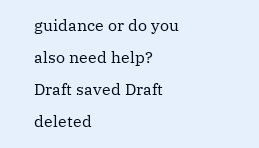guidance or do you also need help?
Draft saved Draft deleted